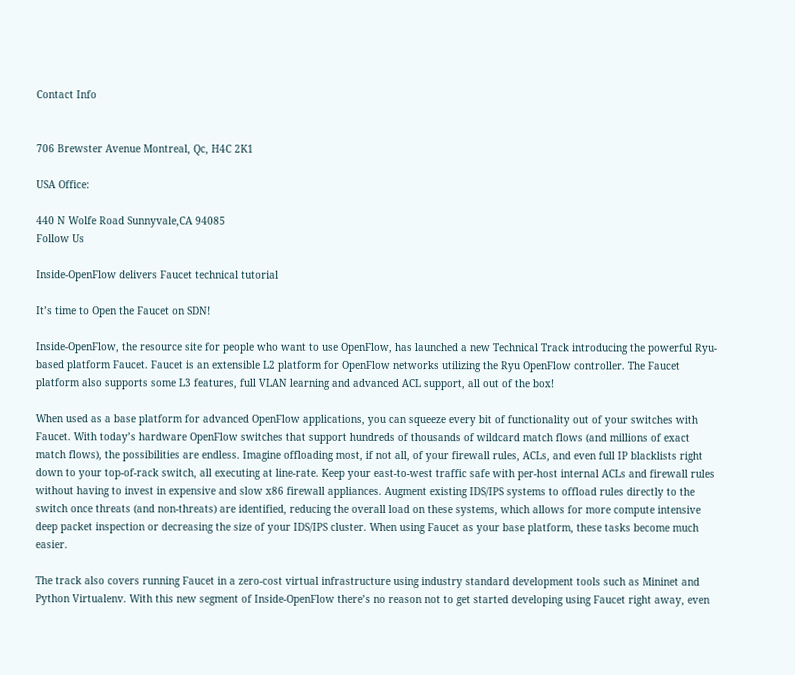Contact Info


706 Brewster Avenue Montreal, Qc, H4C 2K1

USA Office:

440 N Wolfe Road Sunnyvale,CA 94085
Follow Us

Inside-OpenFlow delivers Faucet technical tutorial

It’s time to Open the Faucet on SDN!

Inside-OpenFlow, the resource site for people who want to use OpenFlow, has launched a new Technical Track introducing the powerful Ryu-based platform Faucet. Faucet is an extensible L2 platform for OpenFlow networks utilizing the Ryu OpenFlow controller. The Faucet platform also supports some L3 features, full VLAN learning and advanced ACL support, all out of the box!

When used as a base platform for advanced OpenFlow applications, you can squeeze every bit of functionality out of your switches with Faucet. With today’s hardware OpenFlow switches that support hundreds of thousands of wildcard match flows (and millions of exact match flows), the possibilities are endless. Imagine offloading most, if not all, of your firewall rules, ACLs, and even full IP blacklists right down to your top-of-rack switch, all executing at line-rate. Keep your east-to-west traffic safe with per-host internal ACLs and firewall rules without having to invest in expensive and slow x86 firewall appliances. Augment existing IDS/IPS systems to offload rules directly to the switch once threats (and non-threats) are identified, reducing the overall load on these systems, which allows for more compute intensive deep packet inspection or decreasing the size of your IDS/IPS cluster. When using Faucet as your base platform, these tasks become much easier.

The track also covers running Faucet in a zero-cost virtual infrastructure using industry standard development tools such as Mininet and Python Virtualenv. With this new segment of Inside-OpenFlow there’s no reason not to get started developing using Faucet right away, even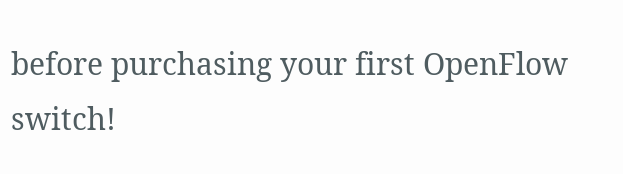before purchasing your first OpenFlow switch!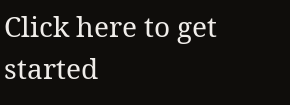Click here to get started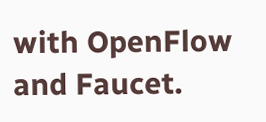with OpenFlow and Faucet.